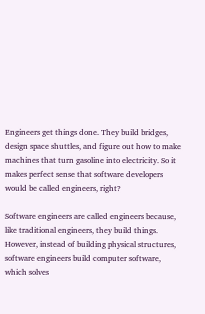Engineers get things done. They build bridges, design space shuttles, and figure out how to make machines that turn gasoline into electricity. So it makes perfect sense that software developers would be called engineers, right?

Software engineers are called engineers because, like traditional engineers, they build things. However, instead of building physical structures, software engineers build computer software, which solves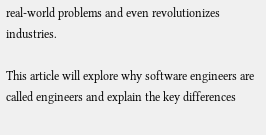real-world problems and even revolutionizes industries.

This article will explore why software engineers are called engineers and explain the key differences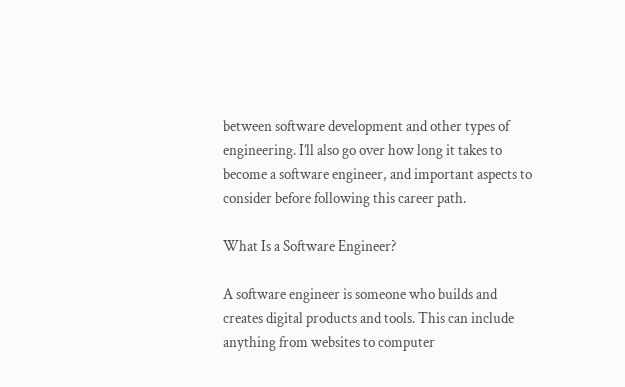between software development and other types of engineering. I’ll also go over how long it takes to become a software engineer, and important aspects to consider before following this career path.

What Is a Software Engineer?

A software engineer is someone who builds and creates digital products and tools. This can include anything from websites to computer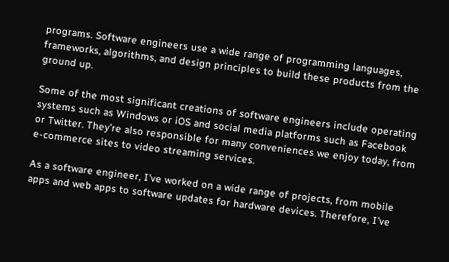programs. Software engineers use a wide range of programming languages, frameworks, algorithms, and design principles to build these products from the ground up.

Some of the most significant creations of software engineers include operating systems such as Windows or iOS and social media platforms such as Facebook or Twitter. They’re also responsible for many conveniences we enjoy today, from e-commerce sites to video streaming services.

As a software engineer, I’ve worked on a wide range of projects, from mobile apps and web apps to software updates for hardware devices. Therefore, I’ve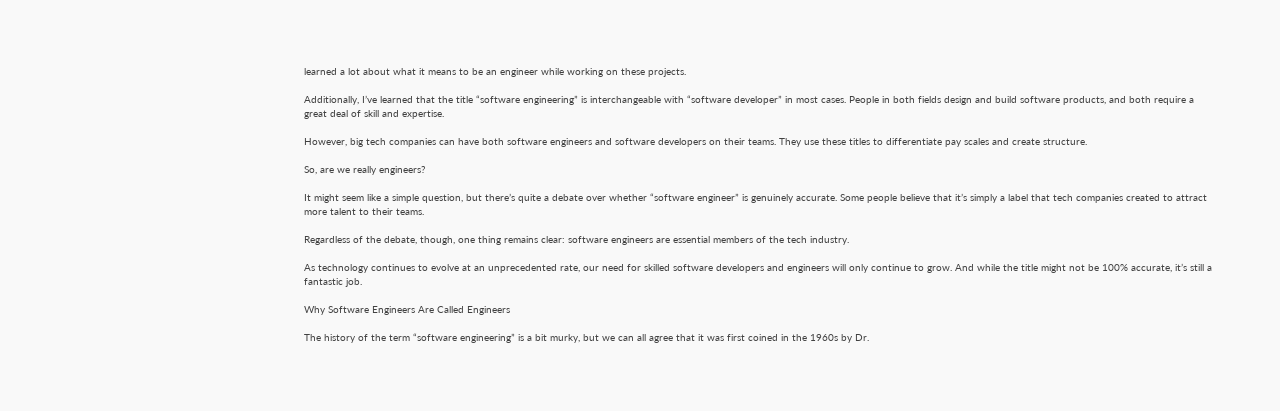learned a lot about what it means to be an engineer while working on these projects.

Additionally, I’ve learned that the title “software engineering” is interchangeable with “software developer” in most cases. People in both fields design and build software products, and both require a great deal of skill and expertise.

However, big tech companies can have both software engineers and software developers on their teams. They use these titles to differentiate pay scales and create structure.

So, are we really engineers?

It might seem like a simple question, but there’s quite a debate over whether “software engineer” is genuinely accurate. Some people believe that it’s simply a label that tech companies created to attract more talent to their teams.

Regardless of the debate, though, one thing remains clear: software engineers are essential members of the tech industry.

As technology continues to evolve at an unprecedented rate, our need for skilled software developers and engineers will only continue to grow. And while the title might not be 100% accurate, it’s still a fantastic job.

Why Software Engineers Are Called Engineers

The history of the term “software engineering” is a bit murky, but we can all agree that it was first coined in the 1960s by Dr.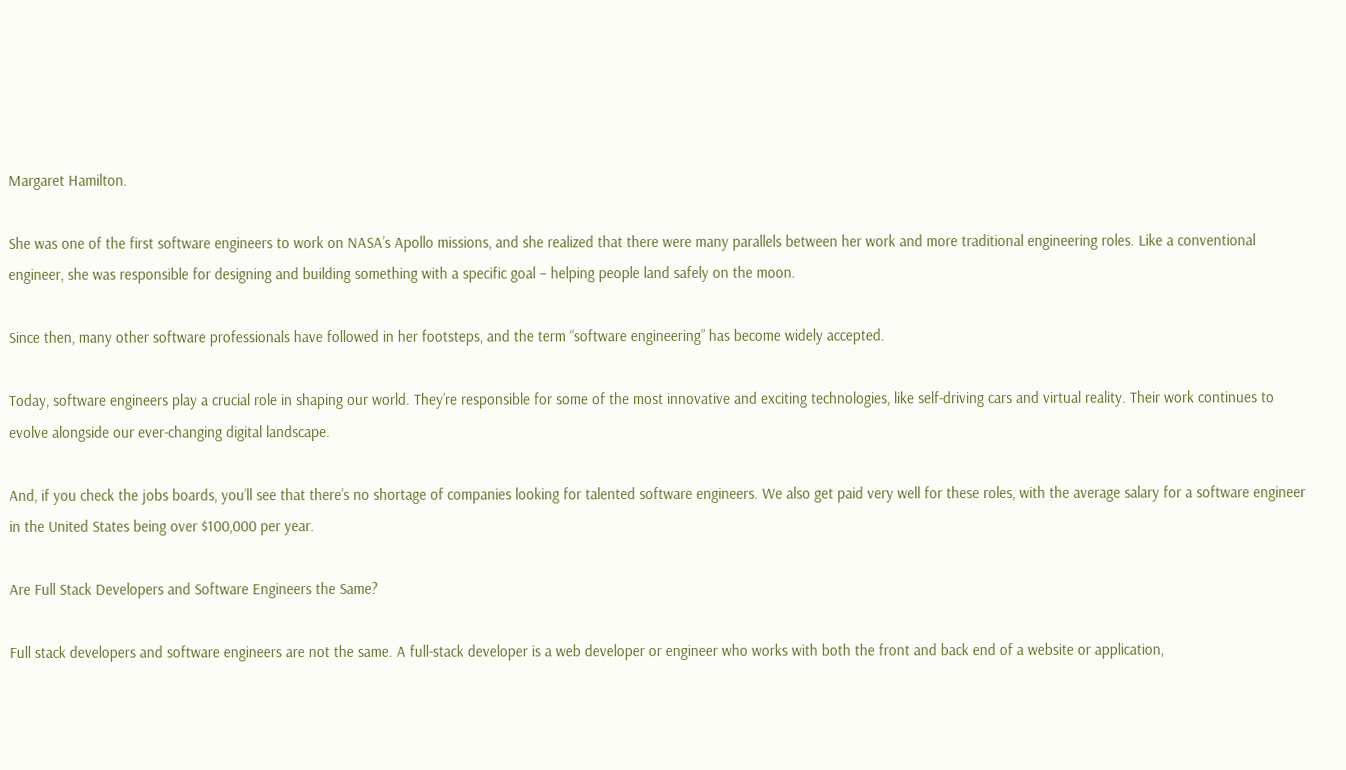Margaret Hamilton.

She was one of the first software engineers to work on NASA’s Apollo missions, and she realized that there were many parallels between her work and more traditional engineering roles. Like a conventional engineer, she was responsible for designing and building something with a specific goal – helping people land safely on the moon.

Since then, many other software professionals have followed in her footsteps, and the term “software engineering” has become widely accepted.

Today, software engineers play a crucial role in shaping our world. They’re responsible for some of the most innovative and exciting technologies, like self-driving cars and virtual reality. Their work continues to evolve alongside our ever-changing digital landscape.

And, if you check the jobs boards, you’ll see that there’s no shortage of companies looking for talented software engineers. We also get paid very well for these roles, with the average salary for a software engineer in the United States being over $100,000 per year.

Are Full Stack Developers and Software Engineers the Same?

Full stack developers and software engineers are not the same. A full-stack developer is a web developer or engineer who works with both the front and back end of a website or application,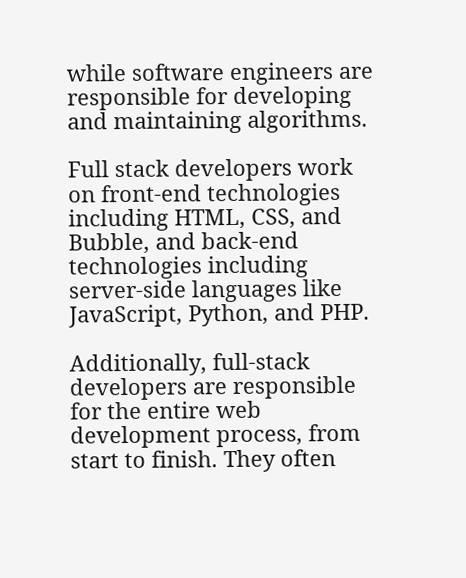while software engineers are responsible for developing and maintaining algorithms.

Full stack developers work on front-end technologies including HTML, CSS, and Bubble, and back-end technologies including server-side languages like JavaScript, Python, and PHP.

Additionally, full-stack developers are responsible for the entire web development process, from start to finish. They often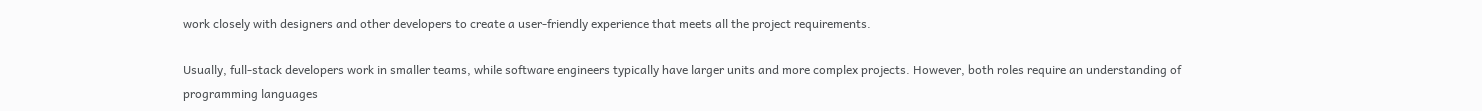work closely with designers and other developers to create a user-friendly experience that meets all the project requirements.

Usually, full-stack developers work in smaller teams, while software engineers typically have larger units and more complex projects. However, both roles require an understanding of programming languages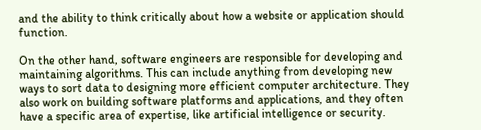and the ability to think critically about how a website or application should function.

On the other hand, software engineers are responsible for developing and maintaining algorithms. This can include anything from developing new ways to sort data to designing more efficient computer architecture. They also work on building software platforms and applications, and they often have a specific area of expertise, like artificial intelligence or security.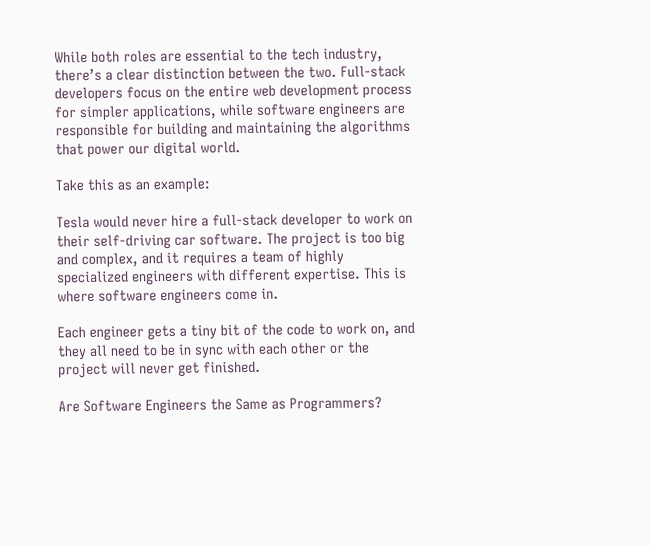While both roles are essential to the tech industry, there’s a clear distinction between the two. Full-stack developers focus on the entire web development process for simpler applications, while software engineers are responsible for building and maintaining the algorithms that power our digital world.

Take this as an example:

Tesla would never hire a full-stack developer to work on their self-driving car software. The project is too big and complex, and it requires a team of highly specialized engineers with different expertise. This is where software engineers come in.

Each engineer gets a tiny bit of the code to work on, and they all need to be in sync with each other or the project will never get finished.

Are Software Engineers the Same as Programmers?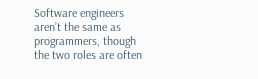Software engineers aren’t the same as programmers, though the two roles are often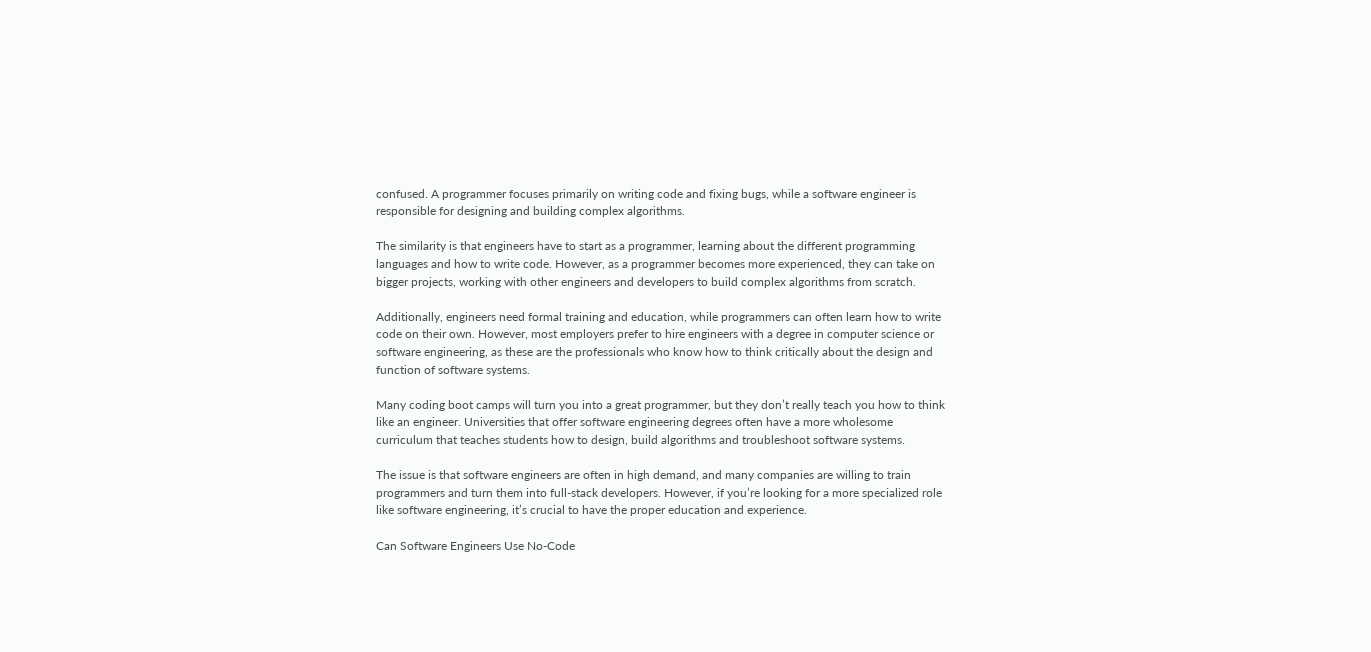confused. A programmer focuses primarily on writing code and fixing bugs, while a software engineer is responsible for designing and building complex algorithms.

The similarity is that engineers have to start as a programmer, learning about the different programming languages and how to write code. However, as a programmer becomes more experienced, they can take on bigger projects, working with other engineers and developers to build complex algorithms from scratch.

Additionally, engineers need formal training and education, while programmers can often learn how to write code on their own. However, most employers prefer to hire engineers with a degree in computer science or software engineering, as these are the professionals who know how to think critically about the design and function of software systems.

Many coding boot camps will turn you into a great programmer, but they don’t really teach you how to think like an engineer. Universities that offer software engineering degrees often have a more wholesome curriculum that teaches students how to design, build algorithms and troubleshoot software systems.

The issue is that software engineers are often in high demand, and many companies are willing to train programmers and turn them into full-stack developers. However, if you’re looking for a more specialized role like software engineering, it’s crucial to have the proper education and experience.

Can Software Engineers Use No-Code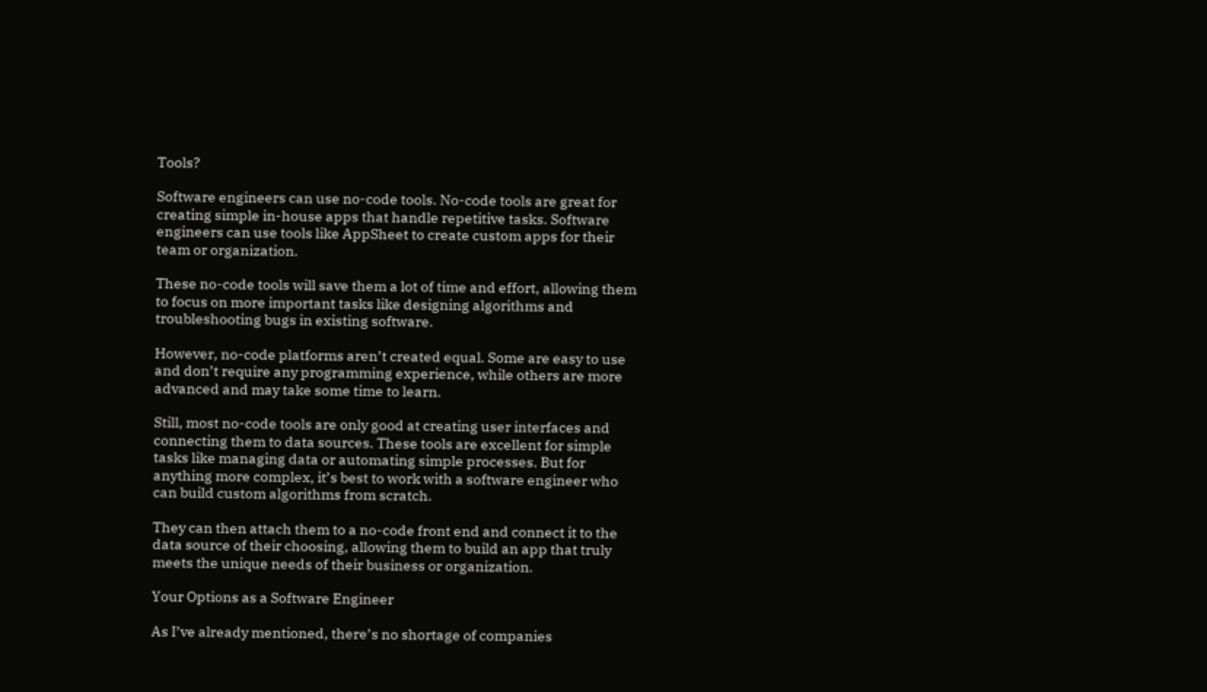Tools?

Software engineers can use no-code tools. No-code tools are great for creating simple in-house apps that handle repetitive tasks. Software engineers can use tools like AppSheet to create custom apps for their team or organization.

These no-code tools will save them a lot of time and effort, allowing them to focus on more important tasks like designing algorithms and troubleshooting bugs in existing software.

However, no-code platforms aren’t created equal. Some are easy to use and don’t require any programming experience, while others are more advanced and may take some time to learn.

Still, most no-code tools are only good at creating user interfaces and connecting them to data sources. These tools are excellent for simple tasks like managing data or automating simple processes. But for anything more complex, it’s best to work with a software engineer who can build custom algorithms from scratch.

They can then attach them to a no-code front end and connect it to the data source of their choosing, allowing them to build an app that truly meets the unique needs of their business or organization.

Your Options as a Software Engineer

As I’ve already mentioned, there’s no shortage of companies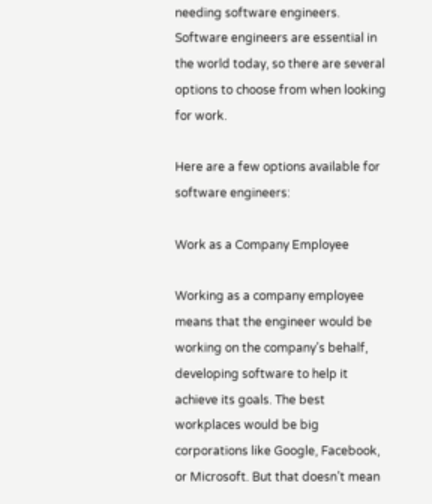needing software engineers. Software engineers are essential in the world today, so there are several options to choose from when looking for work.

Here are a few options available for software engineers:

Work as a Company Employee

Working as a company employee means that the engineer would be working on the company’s behalf, developing software to help it achieve its goals. The best workplaces would be big corporations like Google, Facebook, or Microsoft. But that doesn’t mean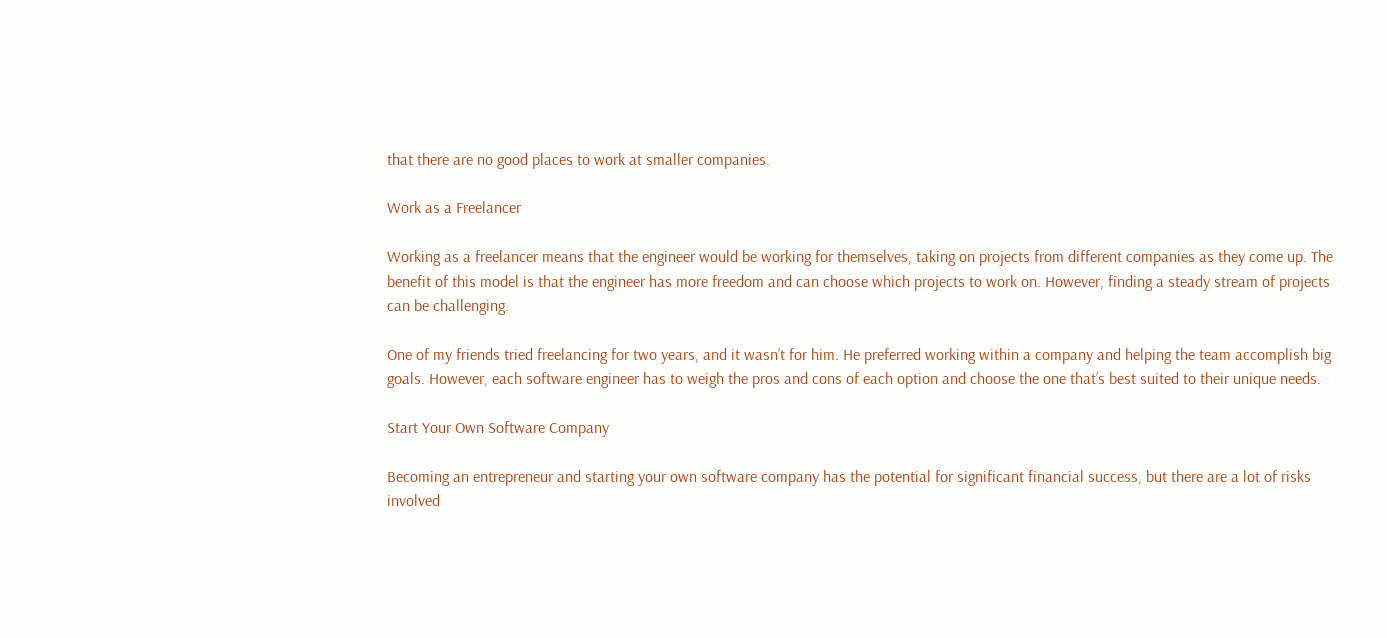that there are no good places to work at smaller companies.

Work as a Freelancer

Working as a freelancer means that the engineer would be working for themselves, taking on projects from different companies as they come up. The benefit of this model is that the engineer has more freedom and can choose which projects to work on. However, finding a steady stream of projects can be challenging.

One of my friends tried freelancing for two years, and it wasn’t for him. He preferred working within a company and helping the team accomplish big goals. However, each software engineer has to weigh the pros and cons of each option and choose the one that’s best suited to their unique needs.

Start Your Own Software Company

Becoming an entrepreneur and starting your own software company has the potential for significant financial success, but there are a lot of risks involved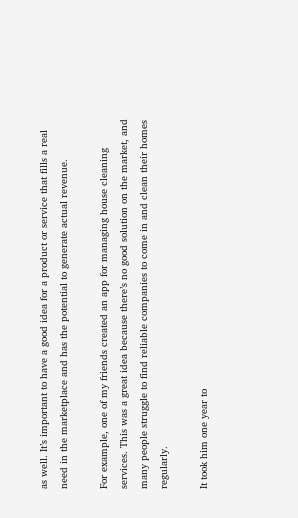as well. It’s important to have a good idea for a product or service that fills a real need in the marketplace and has the potential to generate actual revenue.

For example, one of my friends created an app for managing house cleaning services. This was a great idea because there’s no good solution on the market, and many people struggle to find reliable companies to come in and clean their homes regularly.

It took him one year to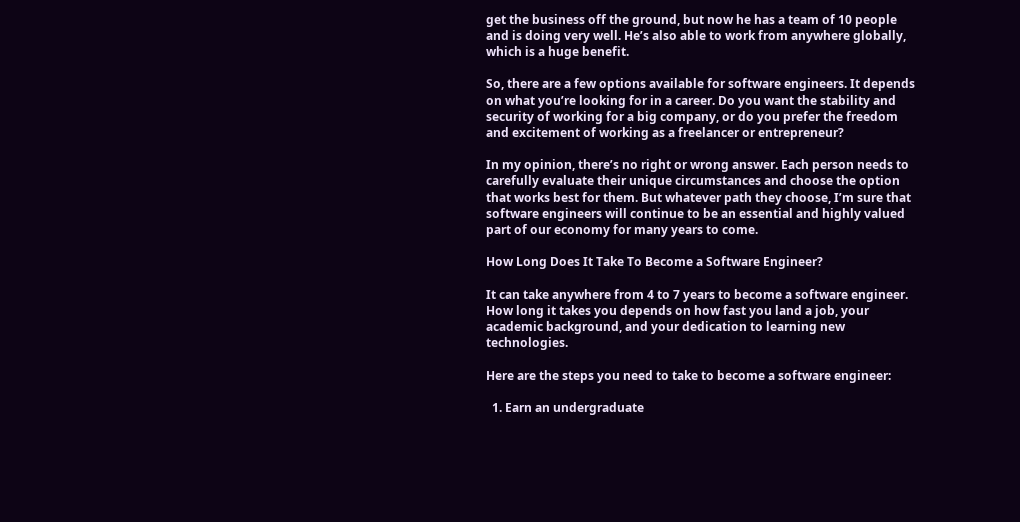get the business off the ground, but now he has a team of 10 people and is doing very well. He’s also able to work from anywhere globally, which is a huge benefit.

So, there are a few options available for software engineers. It depends on what you’re looking for in a career. Do you want the stability and security of working for a big company, or do you prefer the freedom and excitement of working as a freelancer or entrepreneur?

In my opinion, there’s no right or wrong answer. Each person needs to carefully evaluate their unique circumstances and choose the option that works best for them. But whatever path they choose, I’m sure that software engineers will continue to be an essential and highly valued part of our economy for many years to come.

How Long Does It Take To Become a Software Engineer?

It can take anywhere from 4 to 7 years to become a software engineer. How long it takes you depends on how fast you land a job, your academic background, and your dedication to learning new technologies.

Here are the steps you need to take to become a software engineer:

  1. Earn an undergraduate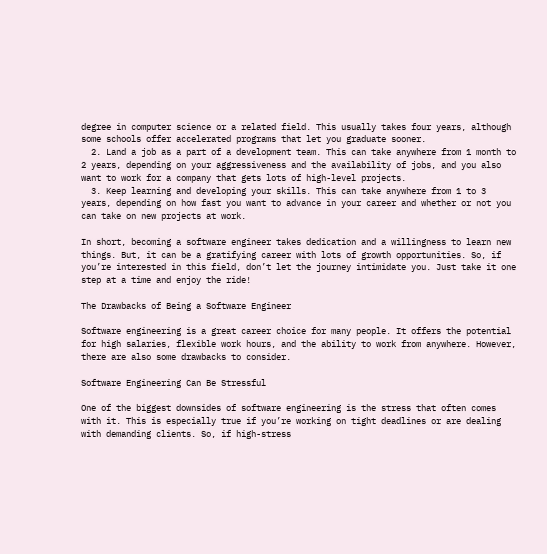degree in computer science or a related field. This usually takes four years, although some schools offer accelerated programs that let you graduate sooner.
  2. Land a job as a part of a development team. This can take anywhere from 1 month to 2 years, depending on your aggressiveness and the availability of jobs, and you also want to work for a company that gets lots of high-level projects.
  3. Keep learning and developing your skills. This can take anywhere from 1 to 3 years, depending on how fast you want to advance in your career and whether or not you can take on new projects at work.

In short, becoming a software engineer takes dedication and a willingness to learn new things. But, it can be a gratifying career with lots of growth opportunities. So, if you’re interested in this field, don’t let the journey intimidate you. Just take it one step at a time and enjoy the ride!

The Drawbacks of Being a Software Engineer

Software engineering is a great career choice for many people. It offers the potential for high salaries, flexible work hours, and the ability to work from anywhere. However, there are also some drawbacks to consider.

Software Engineering Can Be Stressful

One of the biggest downsides of software engineering is the stress that often comes with it. This is especially true if you’re working on tight deadlines or are dealing with demanding clients. So, if high-stress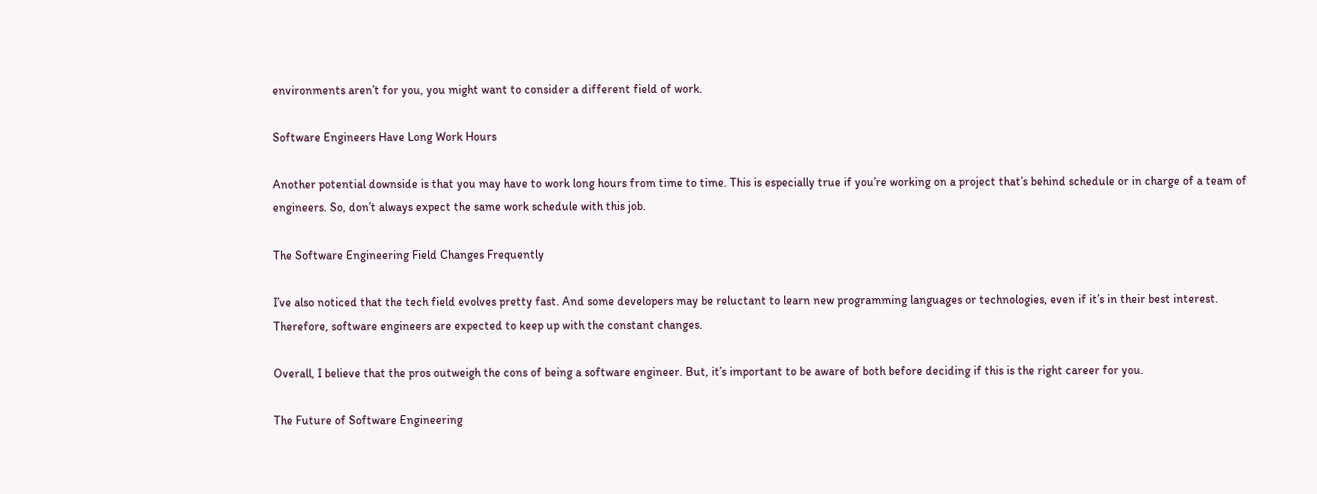environments aren’t for you, you might want to consider a different field of work.

Software Engineers Have Long Work Hours

Another potential downside is that you may have to work long hours from time to time. This is especially true if you’re working on a project that’s behind schedule or in charge of a team of engineers. So, don’t always expect the same work schedule with this job.

The Software Engineering Field Changes Frequently

I’ve also noticed that the tech field evolves pretty fast. And some developers may be reluctant to learn new programming languages or technologies, even if it’s in their best interest. Therefore, software engineers are expected to keep up with the constant changes.

Overall, I believe that the pros outweigh the cons of being a software engineer. But, it’s important to be aware of both before deciding if this is the right career for you.

The Future of Software Engineering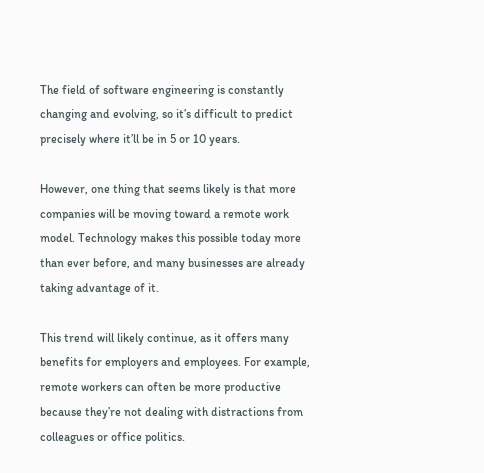The field of software engineering is constantly changing and evolving, so it’s difficult to predict precisely where it’ll be in 5 or 10 years.

However, one thing that seems likely is that more companies will be moving toward a remote work model. Technology makes this possible today more than ever before, and many businesses are already taking advantage of it.

This trend will likely continue, as it offers many benefits for employers and employees. For example, remote workers can often be more productive because they’re not dealing with distractions from colleagues or office politics.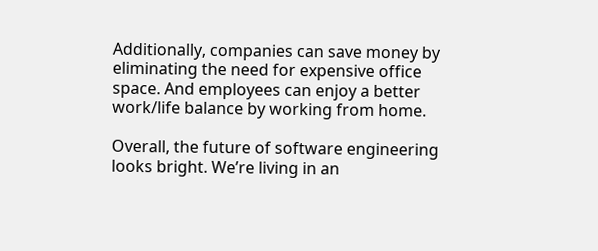Additionally, companies can save money by eliminating the need for expensive office space. And employees can enjoy a better work/life balance by working from home.

Overall, the future of software engineering looks bright. We’re living in an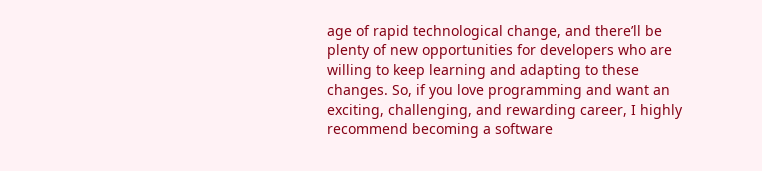age of rapid technological change, and there’ll be plenty of new opportunities for developers who are willing to keep learning and adapting to these changes. So, if you love programming and want an exciting, challenging, and rewarding career, I highly recommend becoming a software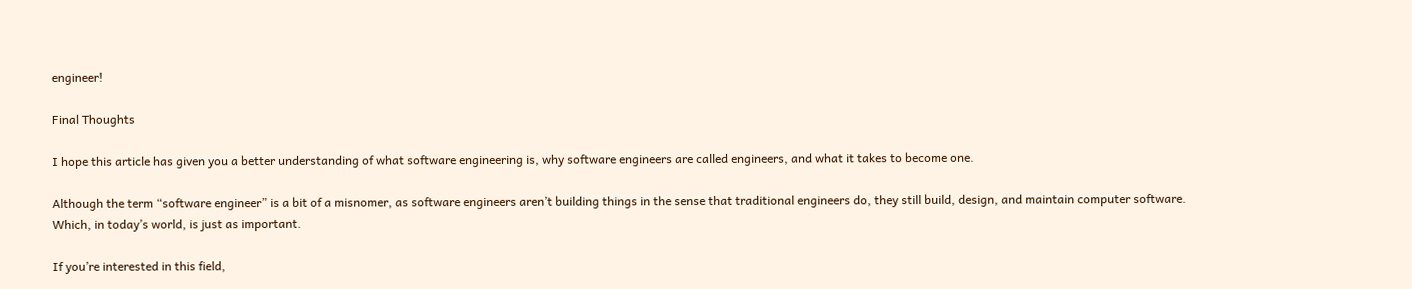engineer!

Final Thoughts

I hope this article has given you a better understanding of what software engineering is, why software engineers are called engineers, and what it takes to become one.

Although the term “software engineer” is a bit of a misnomer, as software engineers aren’t building things in the sense that traditional engineers do, they still build, design, and maintain computer software. Which, in today’s world, is just as important.

If you’re interested in this field,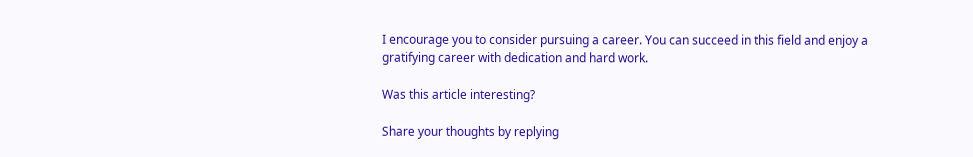I encourage you to consider pursuing a career. You can succeed in this field and enjoy a gratifying career with dedication and hard work.

Was this article interesting?

Share your thoughts by replying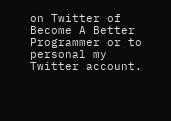on Twitter of Become A Better Programmer or to personal my Twitter account.